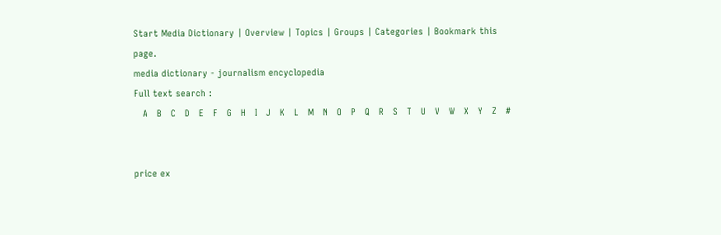Start Media Dictionary | Overview | Topics | Groups | Categories | Bookmark this page.
media dictionary - journalism encyclopedia
Full text search :
   A   B   C   D   E   F   G   H   I   J   K   L   M   N   O   P   Q   R   S   T   U   V   W   X   Y   Z   #


price ex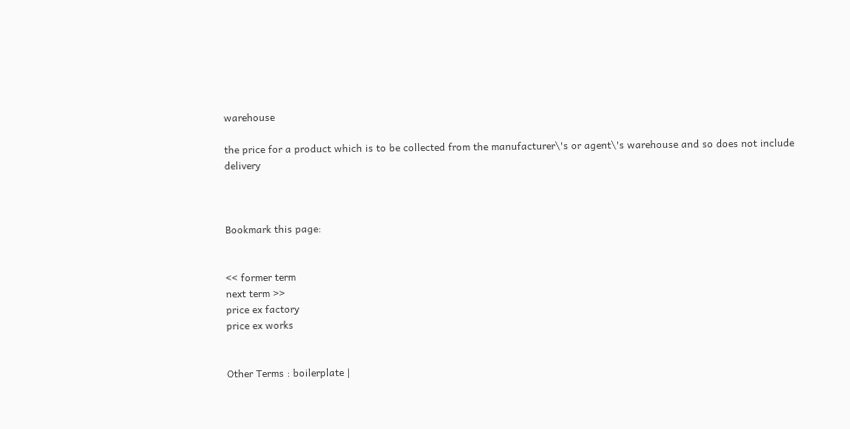warehouse

the price for a product which is to be collected from the manufacturer\'s or agent\'s warehouse and so does not include delivery



Bookmark this page:


<< former term
next term >>
price ex factory
price ex works


Other Terms : boilerplate |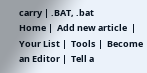carry | .BAT, .bat
Home |  Add new article  |  Your List |  Tools |  Become an Editor |  Tell a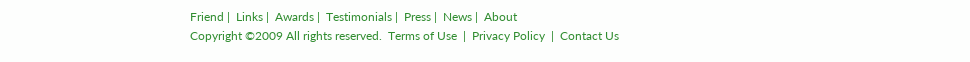Friend |  Links |  Awards |  Testimonials |  Press |  News |  About
Copyright ©2009 All rights reserved.  Terms of Use  |  Privacy Policy  |  Contact Us